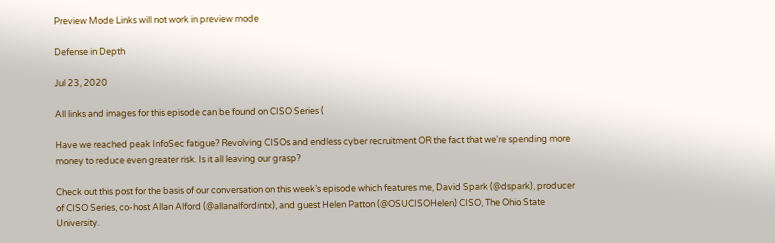Preview Mode Links will not work in preview mode

Defense in Depth

Jul 23, 2020

All links and images for this episode can be found on CISO Series (

Have we reached peak InfoSec fatigue? Revolving CISOs and endless cyber recruitment OR the fact that we're spending more money to reduce even greater risk. Is it all leaving our grasp?

Check out this post for the basis of our conversation on this week’s episode which features me, David Spark (@dspark), producer of CISO Series, co-host Allan Alford (@allanalfordintx), and guest Helen Patton (@OSUCISOHelen) CISO, The Ohio State University.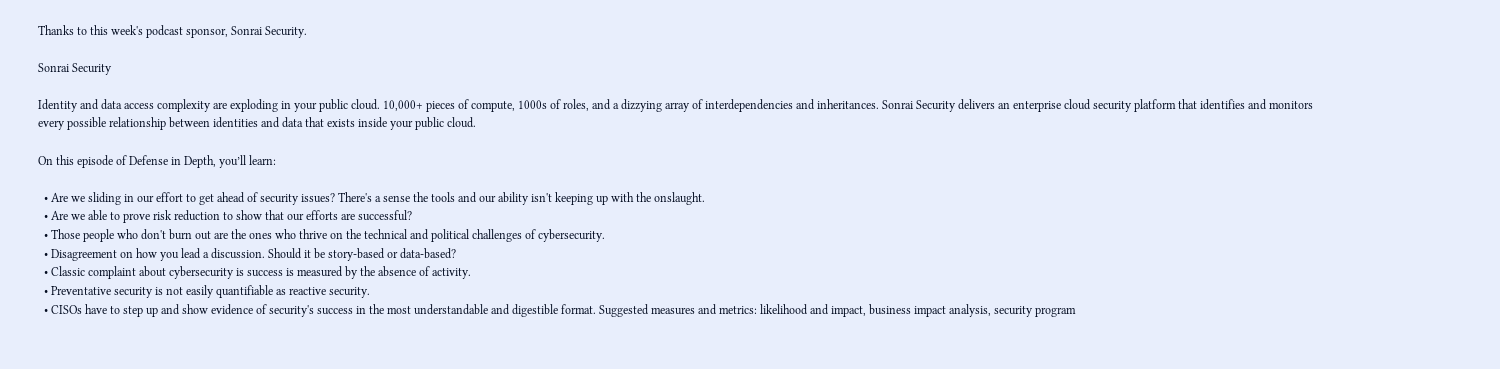Thanks to this week's podcast sponsor, Sonrai Security.

Sonrai Security

Identity and data access complexity are exploding in your public cloud. 10,000+ pieces of compute, 1000s of roles, and a dizzying array of interdependencies and inheritances. Sonrai Security delivers an enterprise cloud security platform that identifies and monitors every possible relationship between identities and data that exists inside your public cloud.

On this episode of Defense in Depth, you’ll learn:

  • Are we sliding in our effort to get ahead of security issues? There's a sense the tools and our ability isn't keeping up with the onslaught.
  • Are we able to prove risk reduction to show that our efforts are successful?
  • Those people who don't burn out are the ones who thrive on the technical and political challenges of cybersecurity.
  • Disagreement on how you lead a discussion. Should it be story-based or data-based?
  • Classic complaint about cybersecurity is success is measured by the absence of activity.
  • Preventative security is not easily quantifiable as reactive security.
  • CISOs have to step up and show evidence of security's success in the most understandable and digestible format. Suggested measures and metrics: likelihood and impact, business impact analysis, security program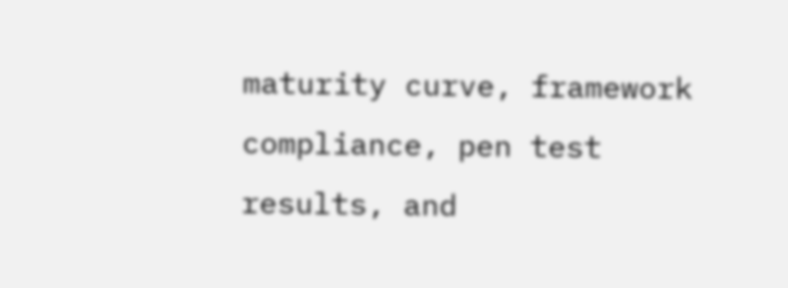maturity curve, framework compliance, pen test results, and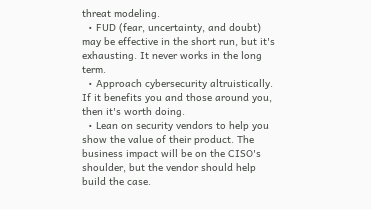threat modeling.
  • FUD (fear, uncertainty, and doubt) may be effective in the short run, but it's exhausting. It never works in the long term.
  • Approach cybersecurity altruistically. If it benefits you and those around you, then it's worth doing.
  • Lean on security vendors to help you show the value of their product. The business impact will be on the CISO's shoulder, but the vendor should help build the case.